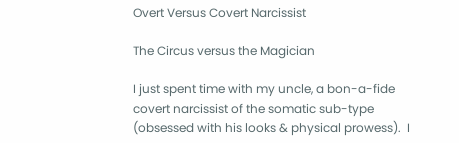Overt Versus Covert Narcissist

The Circus versus the Magician

I just spent time with my uncle, a bon-a-fide covert narcissist of the somatic sub-type (obsessed with his looks & physical prowess).  I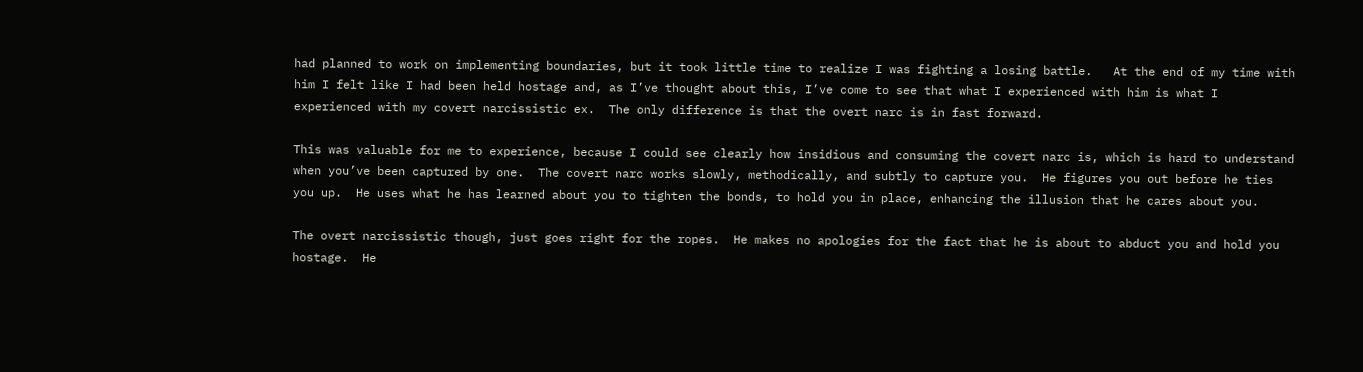had planned to work on implementing boundaries, but it took little time to realize I was fighting a losing battle.   At the end of my time with him I felt like I had been held hostage and, as I’ve thought about this, I’ve come to see that what I experienced with him is what I experienced with my covert narcissistic ex.  The only difference is that the overt narc is in fast forward.

This was valuable for me to experience, because I could see clearly how insidious and consuming the covert narc is, which is hard to understand when you’ve been captured by one.  The covert narc works slowly, methodically, and subtly to capture you.  He figures you out before he ties you up.  He uses what he has learned about you to tighten the bonds, to hold you in place, enhancing the illusion that he cares about you.

The overt narcissistic though, just goes right for the ropes.  He makes no apologies for the fact that he is about to abduct you and hold you hostage.  He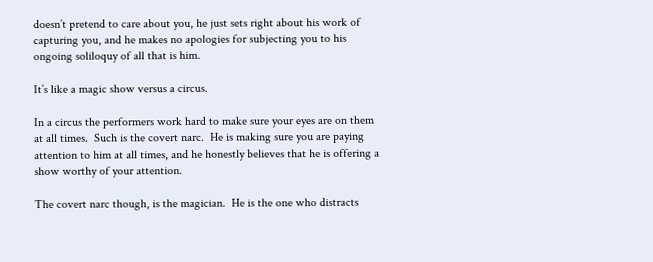doesn’t pretend to care about you, he just sets right about his work of capturing you, and he makes no apologies for subjecting you to his ongoing soliloquy of all that is him.

It’s like a magic show versus a circus.

In a circus the performers work hard to make sure your eyes are on them at all times.  Such is the covert narc.  He is making sure you are paying attention to him at all times, and he honestly believes that he is offering a show worthy of your attention.

The covert narc though, is the magician.  He is the one who distracts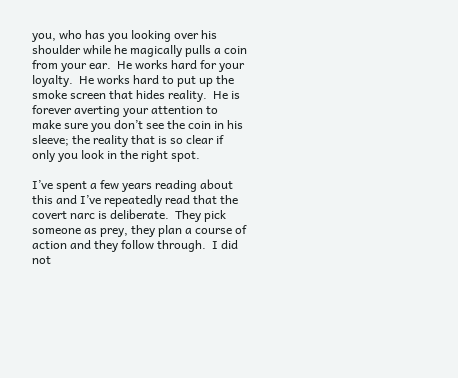you, who has you looking over his shoulder while he magically pulls a coin from your ear.  He works hard for your loyalty.  He works hard to put up the smoke screen that hides reality.  He is forever averting your attention to make sure you don’t see the coin in his sleeve; the reality that is so clear if only you look in the right spot.

I’ve spent a few years reading about this and I’ve repeatedly read that the covert narc is deliberate.  They pick someone as prey, they plan a course of action and they follow through.  I did not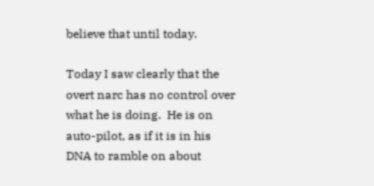believe that until today.

Today I saw clearly that the overt narc has no control over what he is doing.  He is on auto-pilot, as if it is in his DNA to ramble on about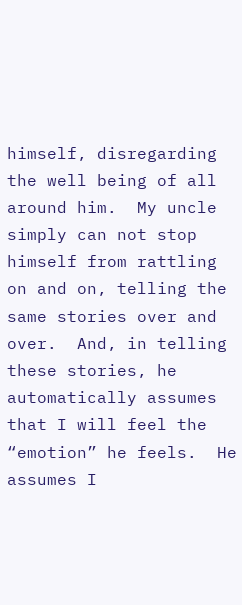himself, disregarding the well being of all around him.  My uncle simply can not stop himself from rattling on and on, telling the same stories over and over.  And, in telling these stories, he automatically assumes that I will feel the “emotion” he feels.  He assumes I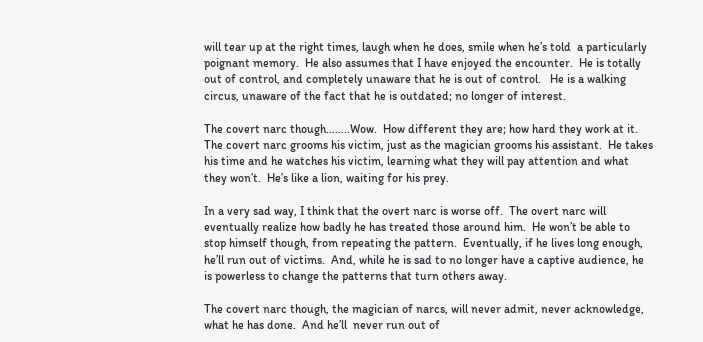will tear up at the right times, laugh when he does, smile when he’s told  a particularly poignant memory.  He also assumes that I have enjoyed the encounter.  He is totally out of control, and completely unaware that he is out of control.   He is a walking circus, unaware of the fact that he is outdated; no longer of interest.

The covert narc though……..Wow.  How different they are; how hard they work at it.  The covert narc grooms his victim, just as the magician grooms his assistant.  He takes his time and he watches his victim, learning what they will pay attention and what they won’t.  He’s like a lion, waiting for his prey.

In a very sad way, I think that the overt narc is worse off.  The overt narc will eventually realize how badly he has treated those around him.  He won’t be able to stop himself though, from repeating the pattern.  Eventually, if he lives long enough, he’ll run out of victims.  And, while he is sad to no longer have a captive audience, he is powerless to change the patterns that turn others away.

The covert narc though, the magician of narcs, will never admit, never acknowledge, what he has done.  And he’ll  never run out of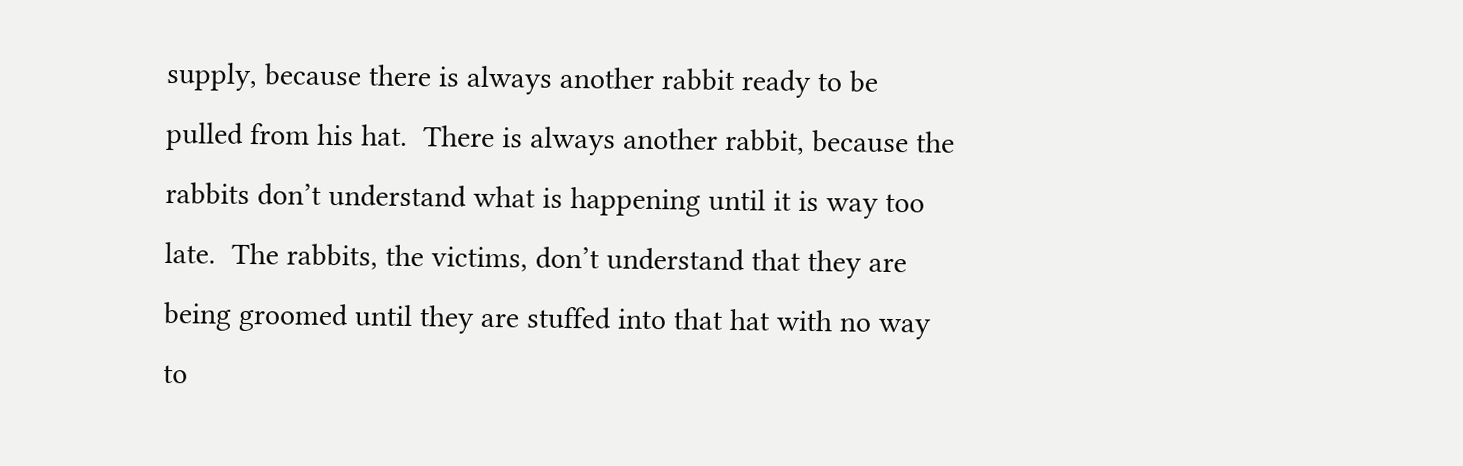supply, because there is always another rabbit ready to be pulled from his hat.  There is always another rabbit, because the rabbits don’t understand what is happening until it is way too late.  The rabbits, the victims, don’t understand that they are being groomed until they are stuffed into that hat with no way to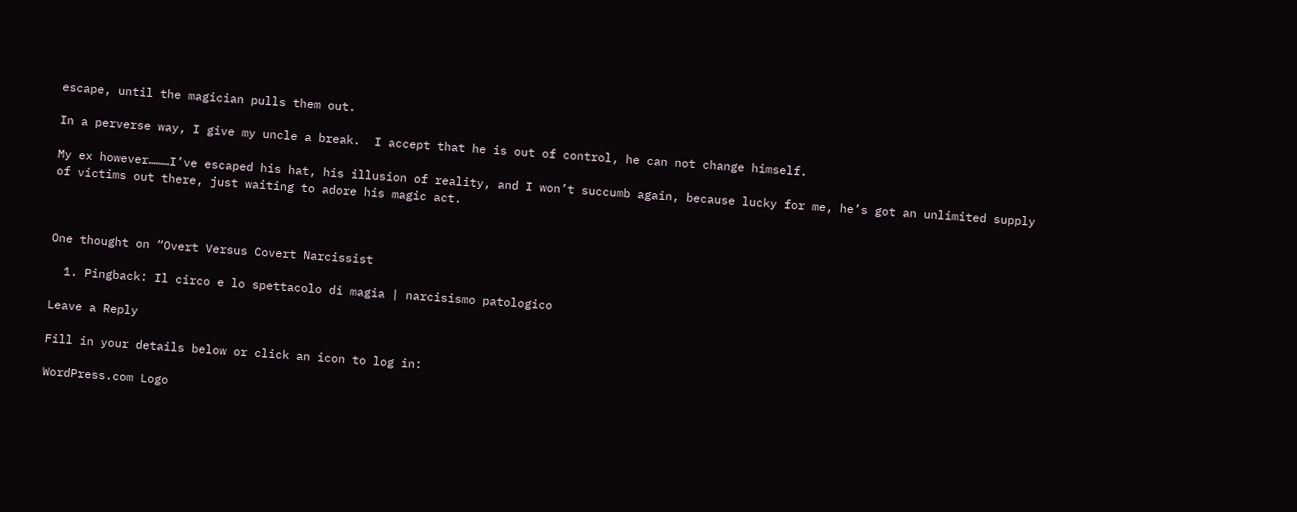escape, until the magician pulls them out.

In a perverse way, I give my uncle a break.  I accept that he is out of control, he can not change himself.

My ex however………I’ve escaped his hat, his illusion of reality, and I won’t succumb again, because lucky for me, he’s got an unlimited supply of victims out there, just waiting to adore his magic act.



One thought on “Overt Versus Covert Narcissist

  1. Pingback: Il circo e lo spettacolo di magia | narcisismo patologico

Leave a Reply

Fill in your details below or click an icon to log in:

WordPress.com Logo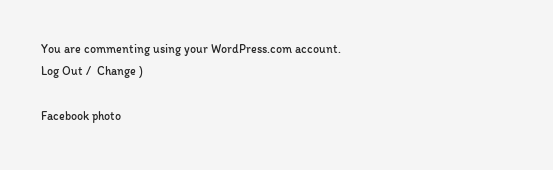You are commenting using your WordPress.com account. Log Out /  Change )

Facebook photo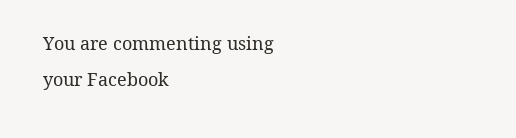You are commenting using your Facebook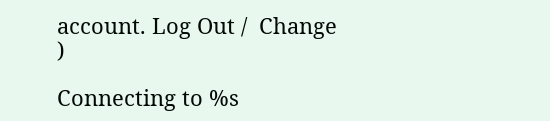account. Log Out /  Change )

Connecting to %s